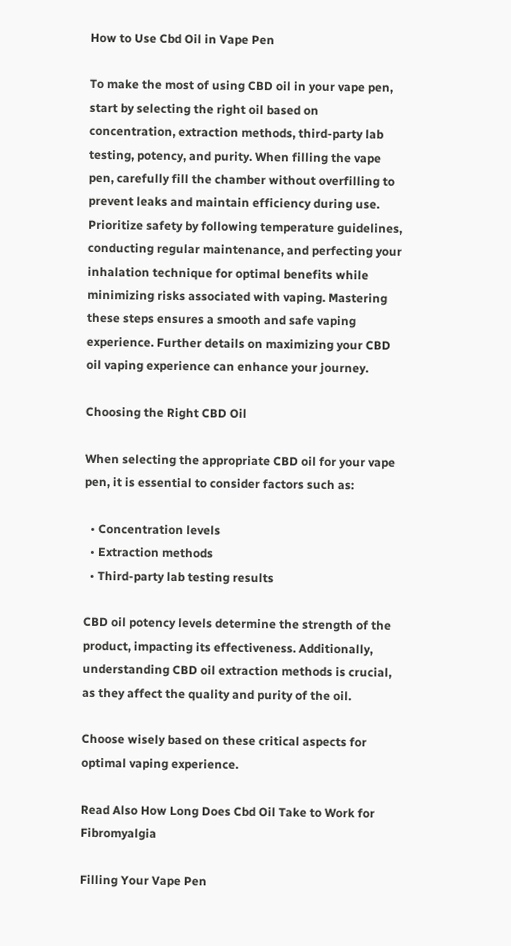How to Use Cbd Oil in Vape Pen

To make the most of using CBD oil in your vape pen, start by selecting the right oil based on concentration, extraction methods, third-party lab testing, potency, and purity. When filling the vape pen, carefully fill the chamber without overfilling to prevent leaks and maintain efficiency during use. Prioritize safety by following temperature guidelines, conducting regular maintenance, and perfecting your inhalation technique for optimal benefits while minimizing risks associated with vaping. Mastering these steps ensures a smooth and safe vaping experience. Further details on maximizing your CBD oil vaping experience can enhance your journey.

Choosing the Right CBD Oil

When selecting the appropriate CBD oil for your vape pen, it is essential to consider factors such as:

  • Concentration levels
  • Extraction methods
  • Third-party lab testing results

CBD oil potency levels determine the strength of the product, impacting its effectiveness. Additionally, understanding CBD oil extraction methods is crucial, as they affect the quality and purity of the oil.

Choose wisely based on these critical aspects for optimal vaping experience.

Read Also How Long Does Cbd Oil Take to Work for Fibromyalgia

Filling Your Vape Pen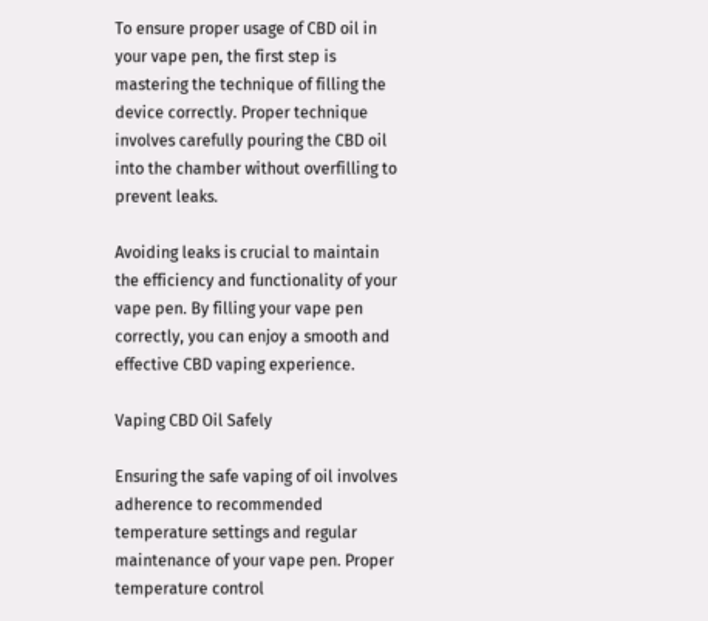To ensure proper usage of CBD oil in your vape pen, the first step is mastering the technique of filling the device correctly. Proper technique involves carefully pouring the CBD oil into the chamber without overfilling to prevent leaks.

Avoiding leaks is crucial to maintain the efficiency and functionality of your vape pen. By filling your vape pen correctly, you can enjoy a smooth and effective CBD vaping experience.

Vaping CBD Oil Safely

Ensuring the safe vaping of oil involves adherence to recommended temperature settings and regular maintenance of your vape pen. Proper temperature control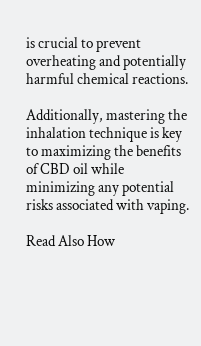is crucial to prevent overheating and potentially harmful chemical reactions.

Additionally, mastering the inhalation technique is key to maximizing the benefits of CBD oil while minimizing any potential risks associated with vaping.

Read Also How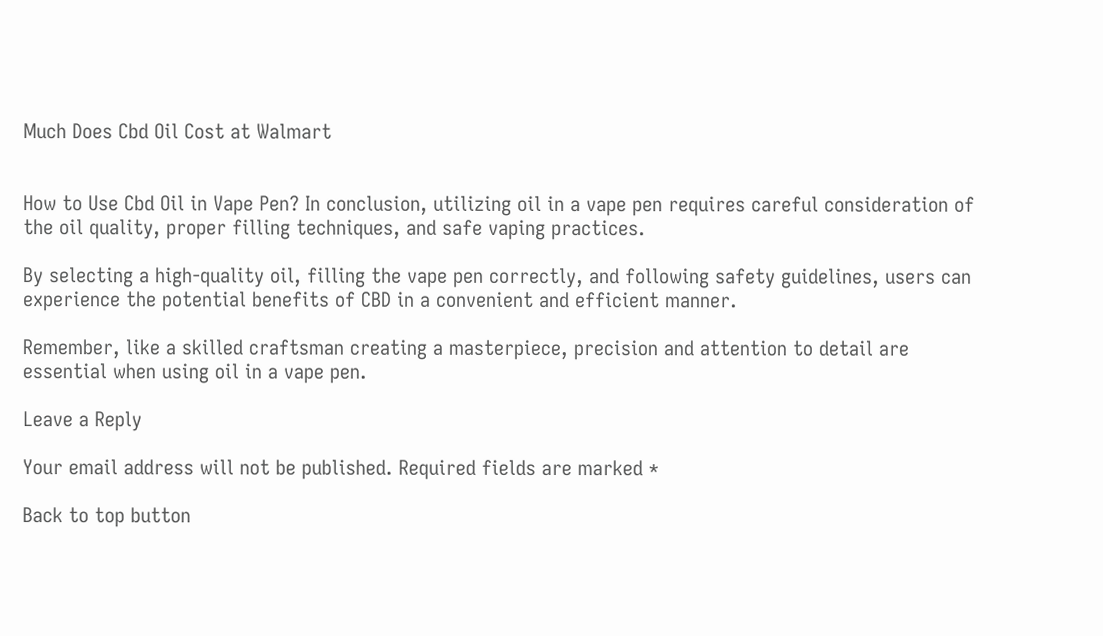Much Does Cbd Oil Cost at Walmart


How to Use Cbd Oil in Vape Pen? In conclusion, utilizing oil in a vape pen requires careful consideration of the oil quality, proper filling techniques, and safe vaping practices.

By selecting a high-quality oil, filling the vape pen correctly, and following safety guidelines, users can experience the potential benefits of CBD in a convenient and efficient manner.

Remember, like a skilled craftsman creating a masterpiece, precision and attention to detail are essential when using oil in a vape pen.

Leave a Reply

Your email address will not be published. Required fields are marked *

Back to top button